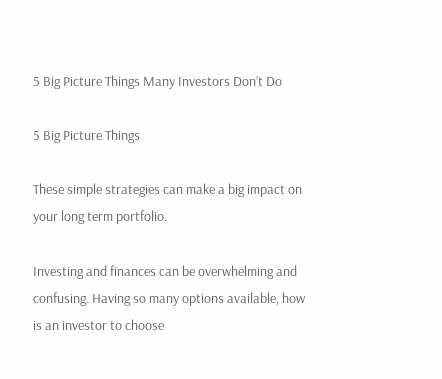5 Big Picture Things Many Investors Don’t Do

5 Big Picture Things

These simple strategies can make a big impact on your long term portfolio.

Investing and finances can be overwhelming and confusing. Having so many options available, how is an investor to choose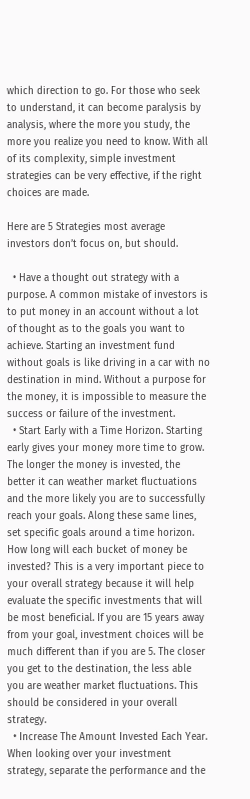which direction to go. For those who seek to understand, it can become paralysis by analysis, where the more you study, the more you realize you need to know. With all of its complexity, simple investment strategies can be very effective, if the right choices are made.

Here are 5 Strategies most average investors don’t focus on, but should.

  • Have a thought out strategy with a purpose. A common mistake of investors is to put money in an account without a lot of thought as to the goals you want to achieve. Starting an investment fund without goals is like driving in a car with no destination in mind. Without a purpose for the money, it is impossible to measure the success or failure of the investment.
  • Start Early with a Time Horizon. Starting early gives your money more time to grow. The longer the money is invested, the better it can weather market fluctuations and the more likely you are to successfully reach your goals. Along these same lines, set specific goals around a time horizon. How long will each bucket of money be invested? This is a very important piece to your overall strategy because it will help evaluate the specific investments that will be most beneficial. If you are 15 years away from your goal, investment choices will be much different than if you are 5. The closer you get to the destination, the less able you are weather market fluctuations. This should be considered in your overall strategy.
  • Increase The Amount Invested Each Year. When looking over your investment strategy, separate the performance and the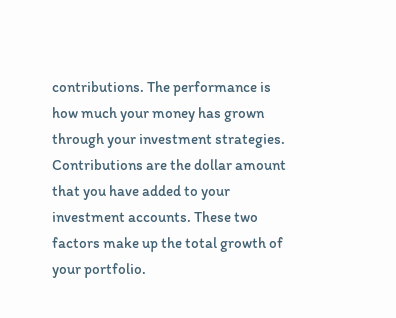contributions. The performance is how much your money has grown through your investment strategies. Contributions are the dollar amount that you have added to your investment accounts. These two factors make up the total growth of your portfolio.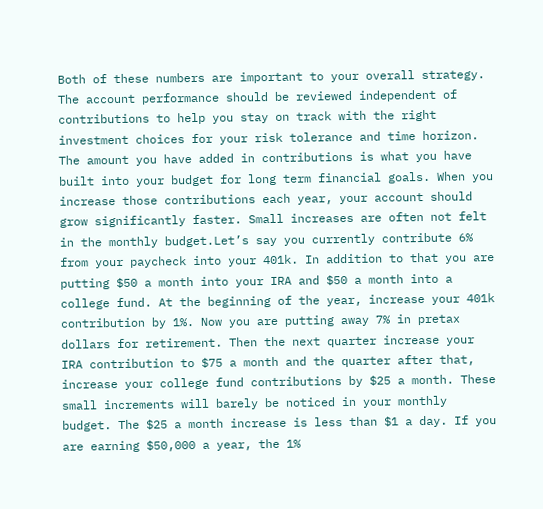Both of these numbers are important to your overall strategy. The account performance should be reviewed independent of contributions to help you stay on track with the right investment choices for your risk tolerance and time horizon. The amount you have added in contributions is what you have built into your budget for long term financial goals. When you increase those contributions each year, your account should grow significantly faster. Small increases are often not felt in the monthly budget.Let’s say you currently contribute 6% from your paycheck into your 401k. In addition to that you are putting $50 a month into your IRA and $50 a month into a  college fund. At the beginning of the year, increase your 401k contribution by 1%. Now you are putting away 7% in pretax dollars for retirement. Then the next quarter increase your IRA contribution to $75 a month and the quarter after that, increase your college fund contributions by $25 a month. These small increments will barely be noticed in your monthly budget. The $25 a month increase is less than $1 a day. If you are earning $50,000 a year, the 1%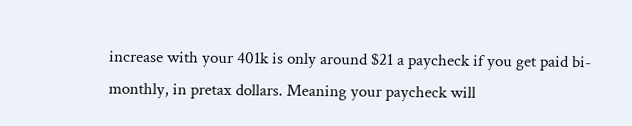increase with your 401k is only around $21 a paycheck if you get paid bi-monthly, in pretax dollars. Meaning your paycheck will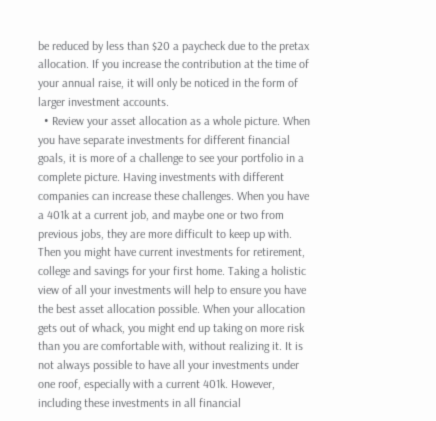be reduced by less than $20 a paycheck due to the pretax allocation. If you increase the contribution at the time of your annual raise, it will only be noticed in the form of larger investment accounts.
  • Review your asset allocation as a whole picture. When you have separate investments for different financial goals, it is more of a challenge to see your portfolio in a complete picture. Having investments with different companies can increase these challenges. When you have a 401k at a current job, and maybe one or two from previous jobs, they are more difficult to keep up with. Then you might have current investments for retirement, college and savings for your first home. Taking a holistic view of all your investments will help to ensure you have the best asset allocation possible. When your allocation gets out of whack, you might end up taking on more risk than you are comfortable with, without realizing it. It is not always possible to have all your investments under one roof, especially with a current 401k. However, including these investments in all financial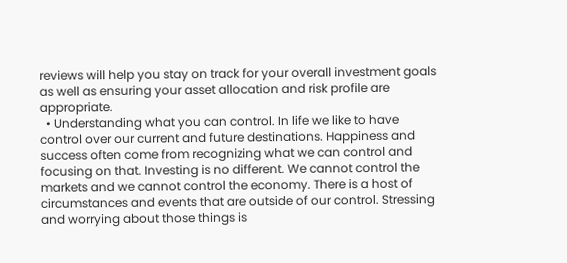reviews will help you stay on track for your overall investment goals as well as ensuring your asset allocation and risk profile are appropriate.
  • Understanding what you can control. In life we like to have control over our current and future destinations. Happiness and success often come from recognizing what we can control and focusing on that. Investing is no different. We cannot control the markets and we cannot control the economy. There is a host of circumstances and events that are outside of our control. Stressing and worrying about those things is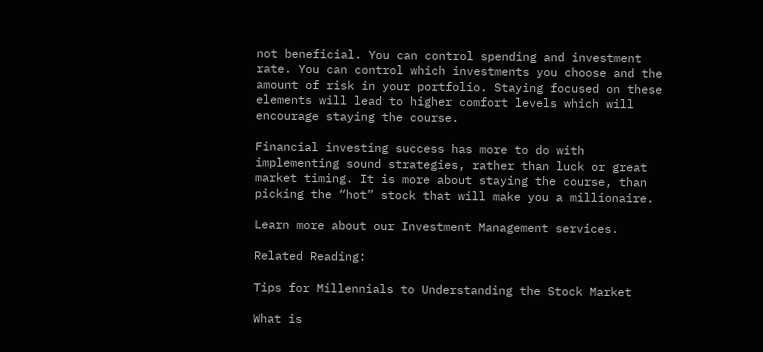not beneficial. You can control spending and investment rate. You can control which investments you choose and the amount of risk in your portfolio. Staying focused on these elements will lead to higher comfort levels which will encourage staying the course.

Financial investing success has more to do with implementing sound strategies, rather than luck or great market timing. It is more about staying the course, than picking the “hot” stock that will make you a millionaire.

Learn more about our Investment Management services.

Related Reading:

Tips for Millennials to Understanding the Stock Market

What is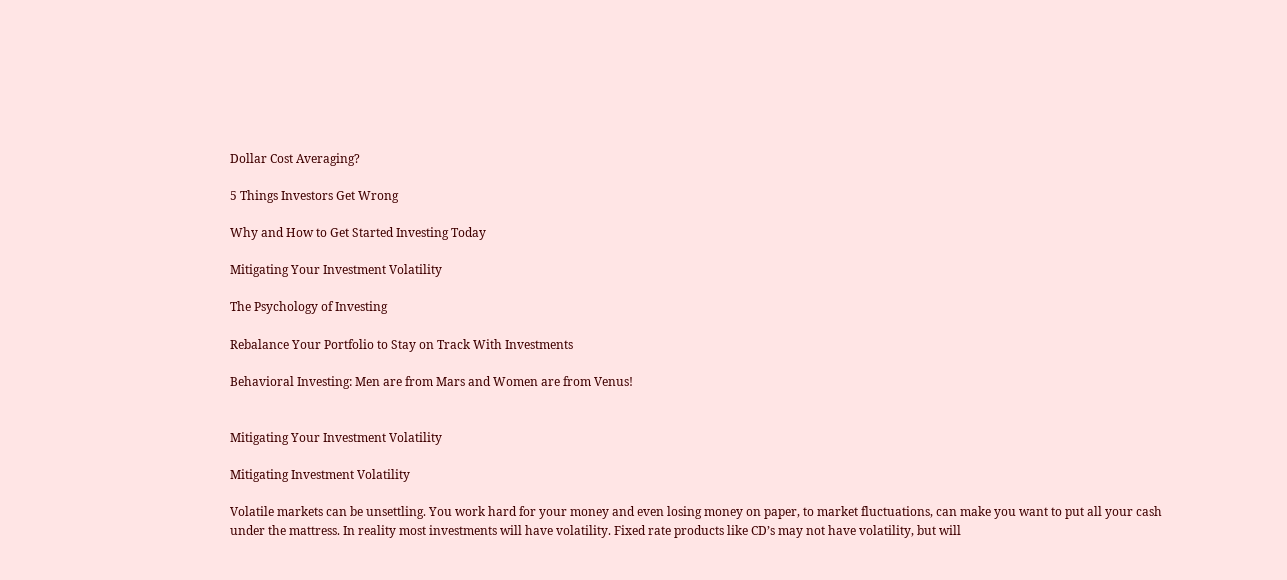Dollar Cost Averaging?

5 Things Investors Get Wrong

Why and How to Get Started Investing Today

Mitigating Your Investment Volatility

The Psychology of Investing

Rebalance Your Portfolio to Stay on Track With Investments

Behavioral Investing: Men are from Mars and Women are from Venus!


Mitigating Your Investment Volatility

Mitigating Investment Volatility

Volatile markets can be unsettling. You work hard for your money and even losing money on paper, to market fluctuations, can make you want to put all your cash under the mattress. In reality most investments will have volatility. Fixed rate products like CD’s may not have volatility, but will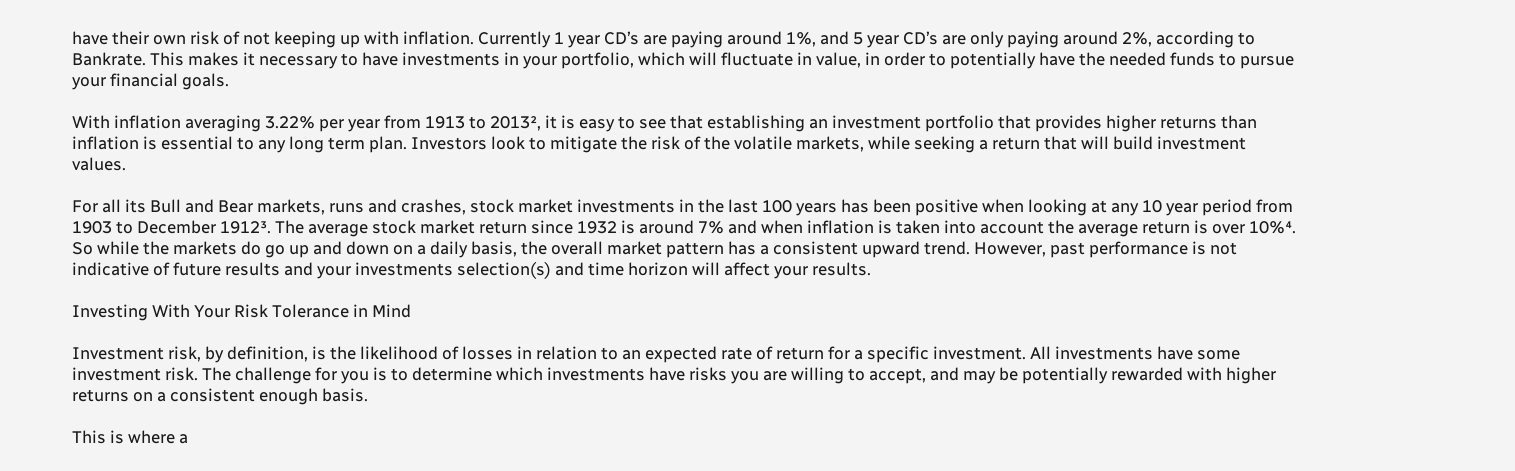have their own risk of not keeping up with inflation. Currently 1 year CD’s are paying around 1%, and 5 year CD’s are only paying around 2%, according to Bankrate. This makes it necessary to have investments in your portfolio, which will fluctuate in value, in order to potentially have the needed funds to pursue your financial goals.

With inflation averaging 3.22% per year from 1913 to 2013², it is easy to see that establishing an investment portfolio that provides higher returns than inflation is essential to any long term plan. Investors look to mitigate the risk of the volatile markets, while seeking a return that will build investment values.

For all its Bull and Bear markets, runs and crashes, stock market investments in the last 100 years has been positive when looking at any 10 year period from 1903 to December 1912³. The average stock market return since 1932 is around 7% and when inflation is taken into account the average return is over 10%⁴. So while the markets do go up and down on a daily basis, the overall market pattern has a consistent upward trend. However, past performance is not indicative of future results and your investments selection(s) and time horizon will affect your results.

Investing With Your Risk Tolerance in Mind

Investment risk, by definition, is the likelihood of losses in relation to an expected rate of return for a specific investment. All investments have some investment risk. The challenge for you is to determine which investments have risks you are willing to accept, and may be potentially rewarded with higher returns on a consistent enough basis.

This is where a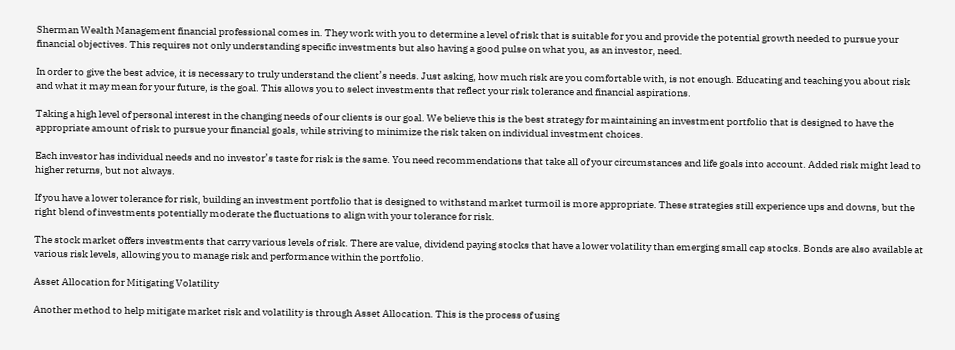Sherman Wealth Management financial professional comes in. They work with you to determine a level of risk that is suitable for you and provide the potential growth needed to pursue your financial objectives. This requires not only understanding specific investments but also having a good pulse on what you, as an investor, need.

In order to give the best advice, it is necessary to truly understand the client’s needs. Just asking, how much risk are you comfortable with, is not enough. Educating and teaching you about risk and what it may mean for your future, is the goal. This allows you to select investments that reflect your risk tolerance and financial aspirations.

Taking a high level of personal interest in the changing needs of our clients is our goal. We believe this is the best strategy for maintaining an investment portfolio that is designed to have the appropriate amount of risk to pursue your financial goals, while striving to minimize the risk taken on individual investment choices.

Each investor has individual needs and no investor’s taste for risk is the same. You need recommendations that take all of your circumstances and life goals into account. Added risk might lead to higher returns, but not always.

If you have a lower tolerance for risk, building an investment portfolio that is designed to withstand market turmoil is more appropriate. These strategies still experience ups and downs, but the right blend of investments potentially moderate the fluctuations to align with your tolerance for risk.

The stock market offers investments that carry various levels of risk. There are value, dividend paying stocks that have a lower volatility than emerging small cap stocks. Bonds are also available at various risk levels, allowing you to manage risk and performance within the portfolio.

Asset Allocation for Mitigating Volatility

Another method to help mitigate market risk and volatility is through Asset Allocation. This is the process of using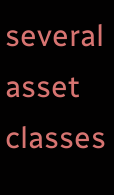several asset classes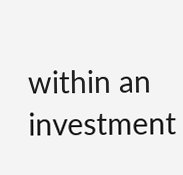within an investment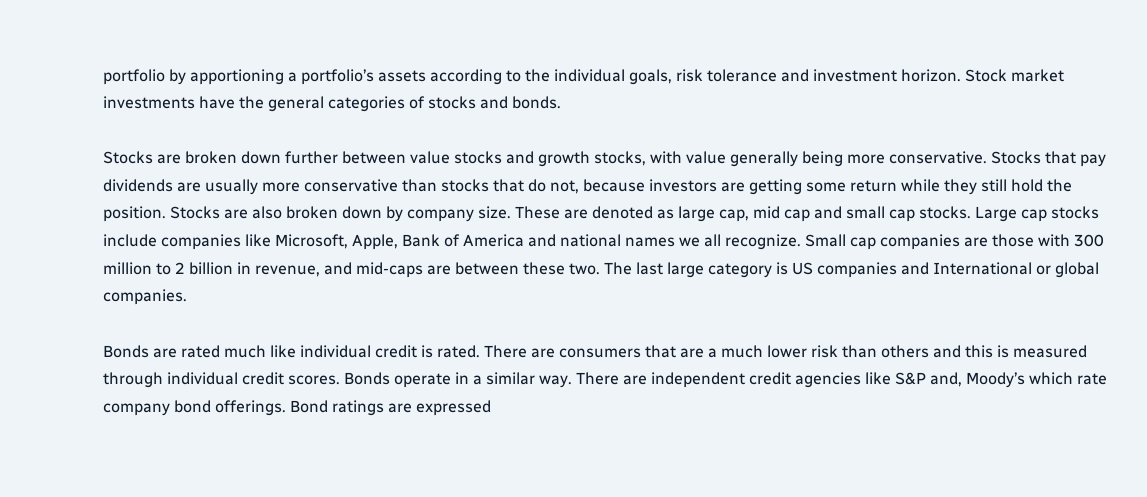portfolio by apportioning a portfolio’s assets according to the individual goals, risk tolerance and investment horizon. Stock market investments have the general categories of stocks and bonds.

Stocks are broken down further between value stocks and growth stocks, with value generally being more conservative. Stocks that pay dividends are usually more conservative than stocks that do not, because investors are getting some return while they still hold the position. Stocks are also broken down by company size. These are denoted as large cap, mid cap and small cap stocks. Large cap stocks include companies like Microsoft, Apple, Bank of America and national names we all recognize. Small cap companies are those with 300 million to 2 billion in revenue, and mid-caps are between these two. The last large category is US companies and International or global companies.

Bonds are rated much like individual credit is rated. There are consumers that are a much lower risk than others and this is measured through individual credit scores. Bonds operate in a similar way. There are independent credit agencies like S&P and, Moody’s which rate company bond offerings. Bond ratings are expressed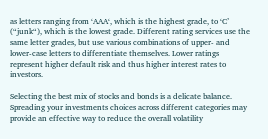as letters ranging from ‘AAA‘, which is the highest grade, to ‘C’ (“junk“), which is the lowest grade. Different rating services use the same letter grades, but use various combinations of upper- and lower-case letters to differentiate themselves. Lower ratings represent higher default risk and thus higher interest rates to investors.

Selecting the best mix of stocks and bonds is a delicate balance. Spreading your investments choices across different categories may provide an effective way to reduce the overall volatility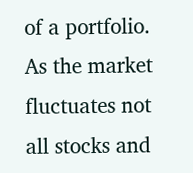of a portfolio. As the market fluctuates not all stocks and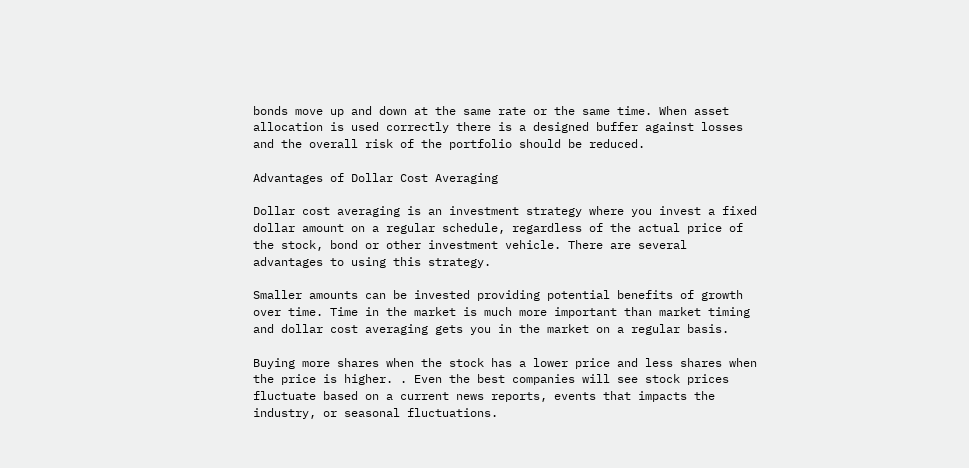bonds move up and down at the same rate or the same time. When asset allocation is used correctly there is a designed buffer against losses and the overall risk of the portfolio should be reduced.

Advantages of Dollar Cost Averaging

Dollar cost averaging is an investment strategy where you invest a fixed dollar amount on a regular schedule, regardless of the actual price of the stock, bond or other investment vehicle. There are several advantages to using this strategy.

Smaller amounts can be invested providing potential benefits of growth over time. Time in the market is much more important than market timing and dollar cost averaging gets you in the market on a regular basis.

Buying more shares when the stock has a lower price and less shares when the price is higher. . Even the best companies will see stock prices fluctuate based on a current news reports, events that impacts the industry, or seasonal fluctuations.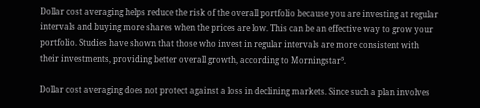Dollar cost averaging helps reduce the risk of the overall portfolio because you are investing at regular intervals and buying more shares when the prices are low. This can be an effective way to grow your portfolio. Studies have shown that those who invest in regular intervals are more consistent with their investments, providing better overall growth, according to Morningstar⁵.

Dollar cost averaging does not protect against a loss in declining markets. Since such a plan involves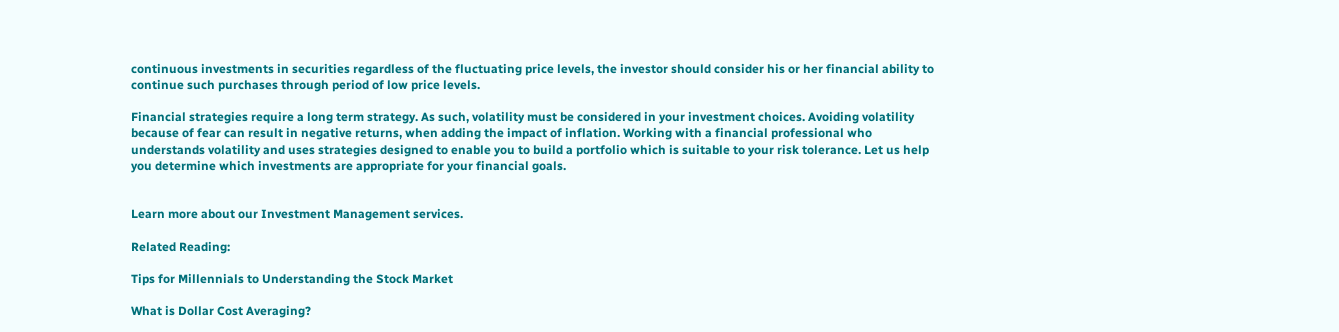continuous investments in securities regardless of the fluctuating price levels, the investor should consider his or her financial ability to continue such purchases through period of low price levels.

Financial strategies require a long term strategy. As such, volatility must be considered in your investment choices. Avoiding volatility because of fear can result in negative returns, when adding the impact of inflation. Working with a financial professional who understands volatility and uses strategies designed to enable you to build a portfolio which is suitable to your risk tolerance. Let us help you determine which investments are appropriate for your financial goals.


Learn more about our Investment Management services.

Related Reading:

Tips for Millennials to Understanding the Stock Market

What is Dollar Cost Averaging?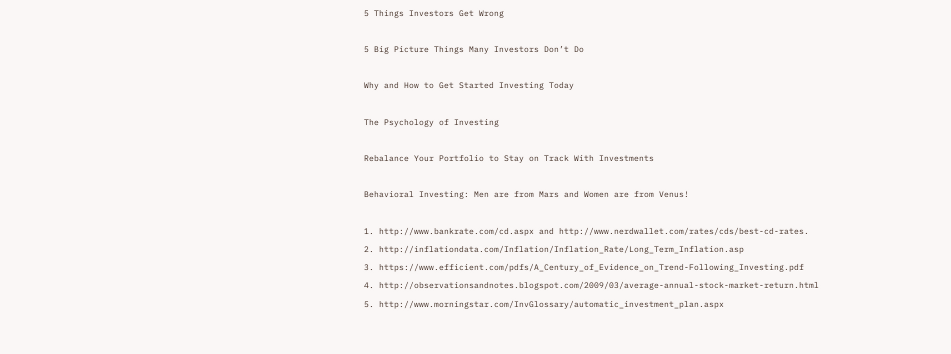5 Things Investors Get Wrong

5 Big Picture Things Many Investors Don’t Do

Why and How to Get Started Investing Today

The Psychology of Investing

Rebalance Your Portfolio to Stay on Track With Investments

Behavioral Investing: Men are from Mars and Women are from Venus!

1. http://www.bankrate.com/cd.aspx and http://www.nerdwallet.com/rates/cds/best-cd-rates.
2. http://inflationdata.com/Inflation/Inflation_Rate/Long_Term_Inflation.asp
3. https://www.efficient.com/pdfs/A_Century_of_Evidence_on_Trend-Following_Investing.pdf
4. http://observationsandnotes.blogspot.com/2009/03/average-annual-stock-market-return.html
5. http://www.morningstar.com/InvGlossary/automatic_investment_plan.aspx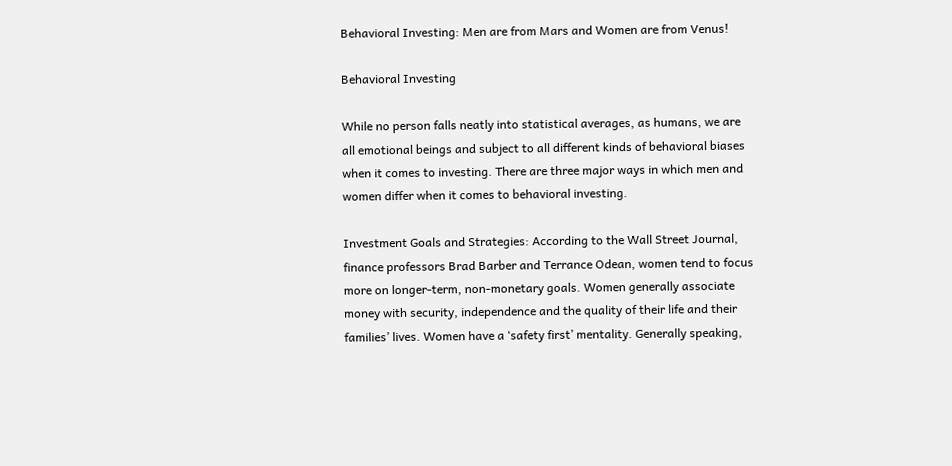Behavioral Investing: Men are from Mars and Women are from Venus!

Behavioral Investing

While no person falls neatly into statistical averages, as humans, we are all emotional beings and subject to all different kinds of behavioral biases when it comes to investing. There are three major ways in which men and women differ when it comes to behavioral investing.

Investment Goals and Strategies: According to the Wall Street Journal, finance professors Brad Barber and Terrance Odean, women tend to focus more on longer-term, non-monetary goals. Women generally associate money with security, independence and the quality of their life and their families’ lives. Women have a ‘safety first’ mentality. Generally speaking,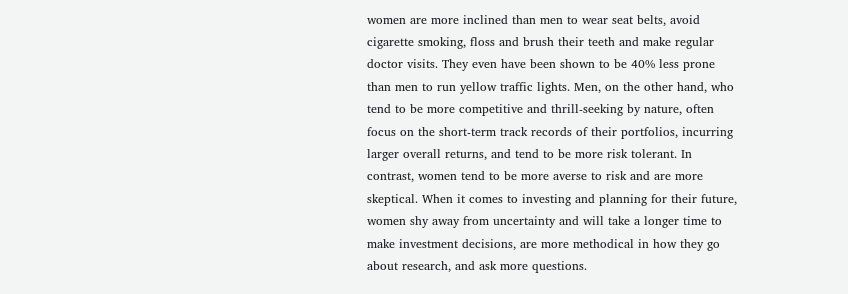women are more inclined than men to wear seat belts, avoid cigarette smoking, floss and brush their teeth and make regular doctor visits. They even have been shown to be 40% less prone than men to run yellow traffic lights. Men, on the other hand, who tend to be more competitive and thrill-seeking by nature, often focus on the short-term track records of their portfolios, incurring larger overall returns, and tend to be more risk tolerant. In contrast, women tend to be more averse to risk and are more skeptical. When it comes to investing and planning for their future, women shy away from uncertainty and will take a longer time to make investment decisions, are more methodical in how they go about research, and ask more questions.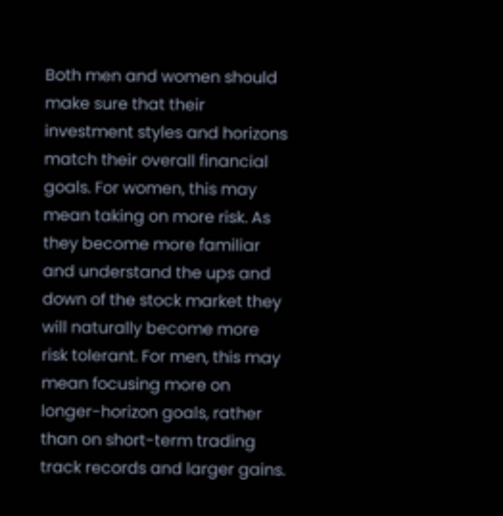Both men and women should make sure that their investment styles and horizons match their overall financial goals. For women, this may mean taking on more risk. As they become more familiar and understand the ups and down of the stock market they will naturally become more risk tolerant. For men, this may mean focusing more on longer-horizon goals, rather than on short-term trading track records and larger gains.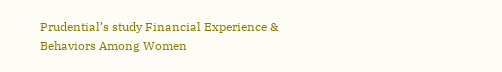Prudential’s study Financial Experience & Behaviors Among Women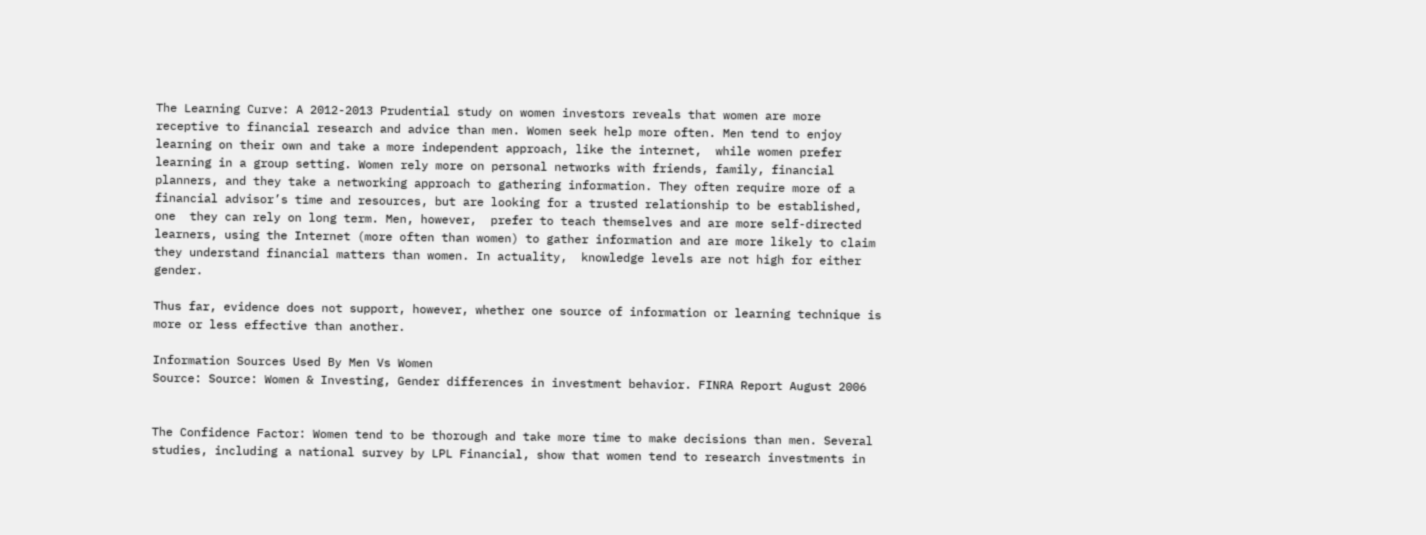The Learning Curve: A 2012-2013 Prudential study on women investors reveals that women are more receptive to financial research and advice than men. Women seek help more often. Men tend to enjoy learning on their own and take a more independent approach, like the internet,  while women prefer learning in a group setting. Women rely more on personal networks with friends, family, financial planners, and they take a networking approach to gathering information. They often require more of a financial advisor’s time and resources, but are looking for a trusted relationship to be established, one  they can rely on long term. Men, however,  prefer to teach themselves and are more self-directed learners, using the Internet (more often than women) to gather information and are more likely to claim they understand financial matters than women. In actuality,  knowledge levels are not high for either gender.

Thus far, evidence does not support, however, whether one source of information or learning technique is more or less effective than another.

Information Sources Used By Men Vs Women
Source: Source: Women & Investing, Gender differences in investment behavior. FINRA Report August 2006


The Confidence Factor: Women tend to be thorough and take more time to make decisions than men. Several studies, including a national survey by LPL Financial, show that women tend to research investments in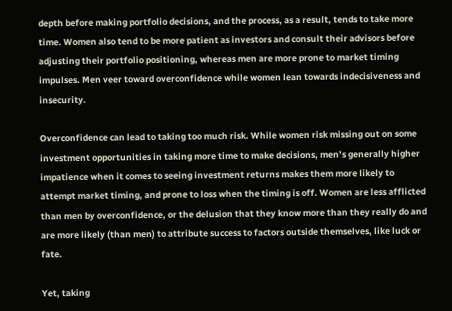depth before making portfolio decisions, and the process, as a result, tends to take more time. Women also tend to be more patient as investors and consult their advisors before adjusting their portfolio positioning, whereas men are more prone to market timing impulses. Men veer toward overconfidence while women lean towards indecisiveness and insecurity.

Overconfidence can lead to taking too much risk. While women risk missing out on some investment opportunities in taking more time to make decisions, men’s generally higher impatience when it comes to seeing investment returns makes them more likely to attempt market timing, and prone to loss when the timing is off. Women are less afflicted than men by overconfidence, or the delusion that they know more than they really do and are more likely (than men) to attribute success to factors outside themselves, like luck or fate.

Yet, taking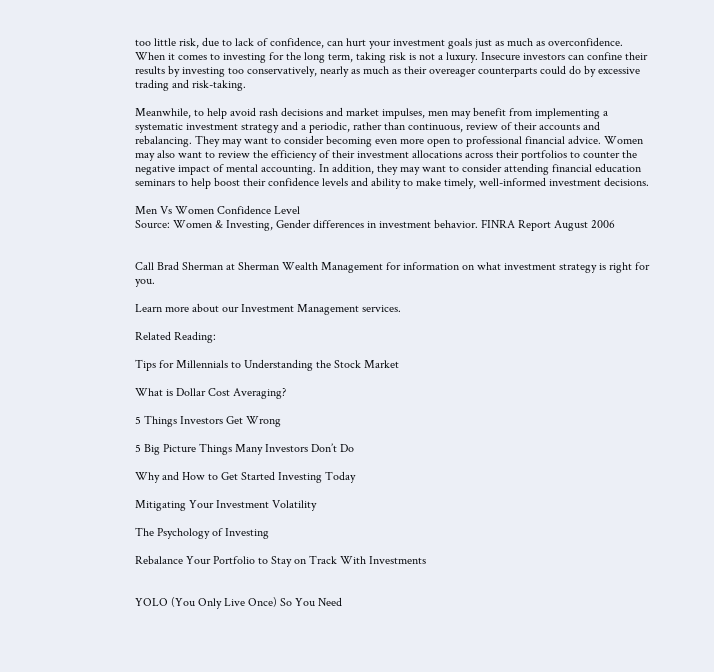too little risk, due to lack of confidence, can hurt your investment goals just as much as overconfidence. When it comes to investing for the long term, taking risk is not a luxury. Insecure investors can confine their results by investing too conservatively, nearly as much as their overeager counterparts could do by excessive trading and risk-taking.

Meanwhile, to help avoid rash decisions and market impulses, men may benefit from implementing a systematic investment strategy and a periodic, rather than continuous, review of their accounts and rebalancing. They may want to consider becoming even more open to professional financial advice. Women may also want to review the efficiency of their investment allocations across their portfolios to counter the negative impact of mental accounting. In addition, they may want to consider attending financial education seminars to help boost their confidence levels and ability to make timely, well-informed investment decisions.

Men Vs Women Confidence Level
Source: Women & Investing, Gender differences in investment behavior. FINRA Report August 2006


Call Brad Sherman at Sherman Wealth Management for information on what investment strategy is right for you.

Learn more about our Investment Management services.

Related Reading:

Tips for Millennials to Understanding the Stock Market

What is Dollar Cost Averaging?

5 Things Investors Get Wrong

5 Big Picture Things Many Investors Don’t Do

Why and How to Get Started Investing Today

Mitigating Your Investment Volatility

The Psychology of Investing

Rebalance Your Portfolio to Stay on Track With Investments


YOLO (You Only Live Once) So You Need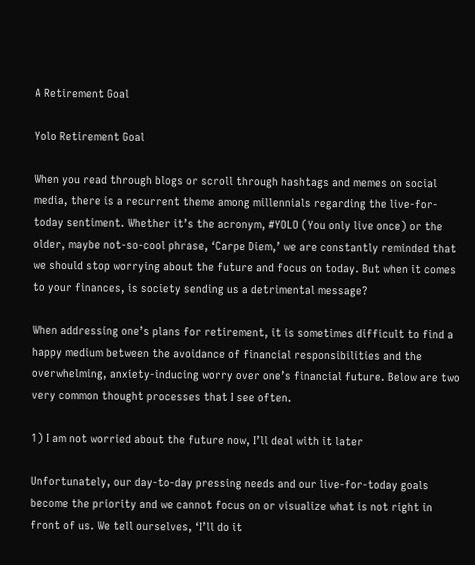A Retirement Goal

Yolo Retirement Goal

When you read through blogs or scroll through hashtags and memes on social media, there is a recurrent theme among millennials regarding the live-for-today sentiment. Whether it’s the acronym, #YOLO (You only live once) or the older, maybe not-so-cool phrase, ‘Carpe Diem,’ we are constantly reminded that we should stop worrying about the future and focus on today. But when it comes to your finances, is society sending us a detrimental message?

When addressing one’s plans for retirement, it is sometimes difficult to find a happy medium between the avoidance of financial responsibilities and the overwhelming, anxiety-inducing worry over one’s financial future. Below are two very common thought processes that I see often.

1) I am not worried about the future now, I’ll deal with it later

Unfortunately, our day-to-day pressing needs and our live-for-today goals become the priority and we cannot focus on or visualize what is not right in front of us. We tell ourselves, ‘I’ll do it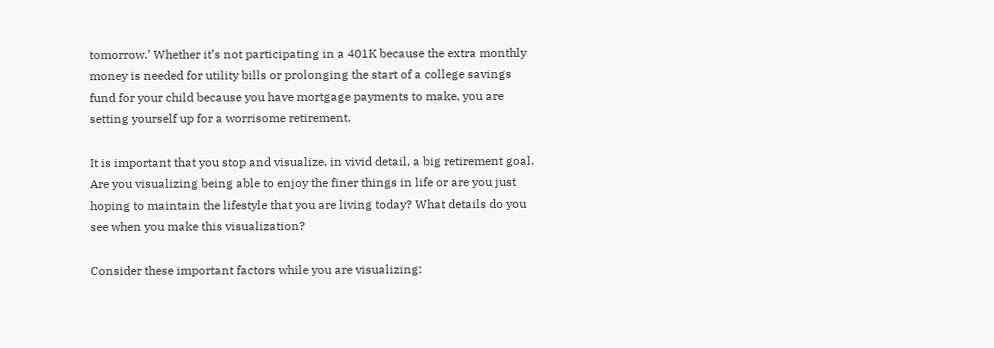tomorrow.’ Whether it’s not participating in a 401K because the extra monthly money is needed for utility bills or prolonging the start of a college savings fund for your child because you have mortgage payments to make, you are setting yourself up for a worrisome retirement.

It is important that you stop and visualize, in vivid detail, a big retirement goal. Are you visualizing being able to enjoy the finer things in life or are you just hoping to maintain the lifestyle that you are living today? What details do you see when you make this visualization?

Consider these important factors while you are visualizing: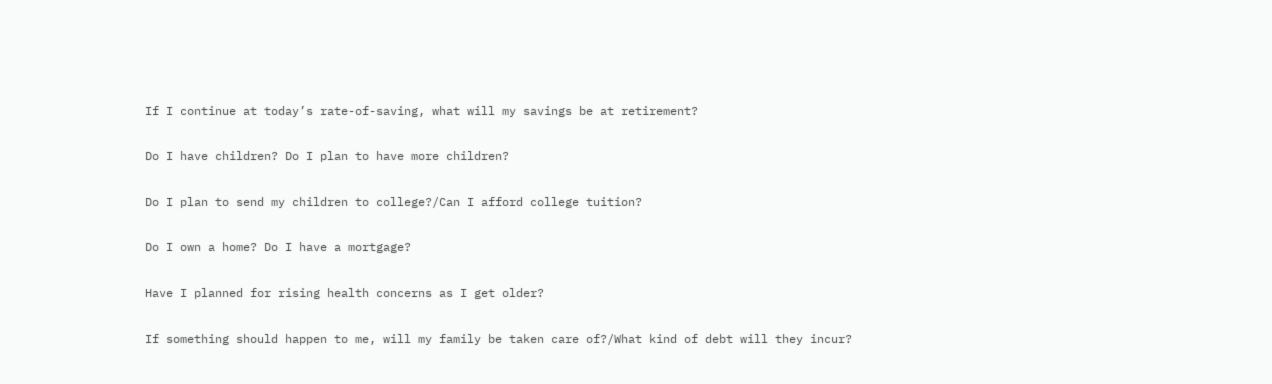If I continue at today’s rate-of-saving, what will my savings be at retirement?

Do I have children? Do I plan to have more children?

Do I plan to send my children to college?/Can I afford college tuition?

Do I own a home? Do I have a mortgage?

Have I planned for rising health concerns as I get older?

If something should happen to me, will my family be taken care of?/What kind of debt will they incur?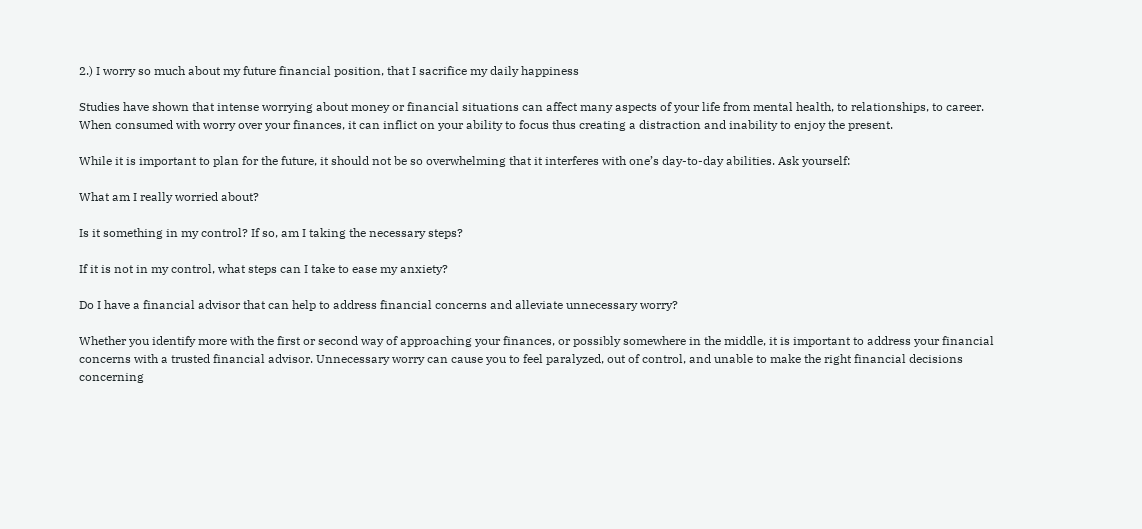2.) I worry so much about my future financial position, that I sacrifice my daily happiness

Studies have shown that intense worrying about money or financial situations can affect many aspects of your life from mental health, to relationships, to career. When consumed with worry over your finances, it can inflict on your ability to focus thus creating a distraction and inability to enjoy the present.

While it is important to plan for the future, it should not be so overwhelming that it interferes with one’s day-to-day abilities. Ask yourself:

What am I really worried about?

Is it something in my control? If so, am I taking the necessary steps?

If it is not in my control, what steps can I take to ease my anxiety?

Do I have a financial advisor that can help to address financial concerns and alleviate unnecessary worry?

Whether you identify more with the first or second way of approaching your finances, or possibly somewhere in the middle, it is important to address your financial concerns with a trusted financial advisor. Unnecessary worry can cause you to feel paralyzed, out of control, and unable to make the right financial decisions concerning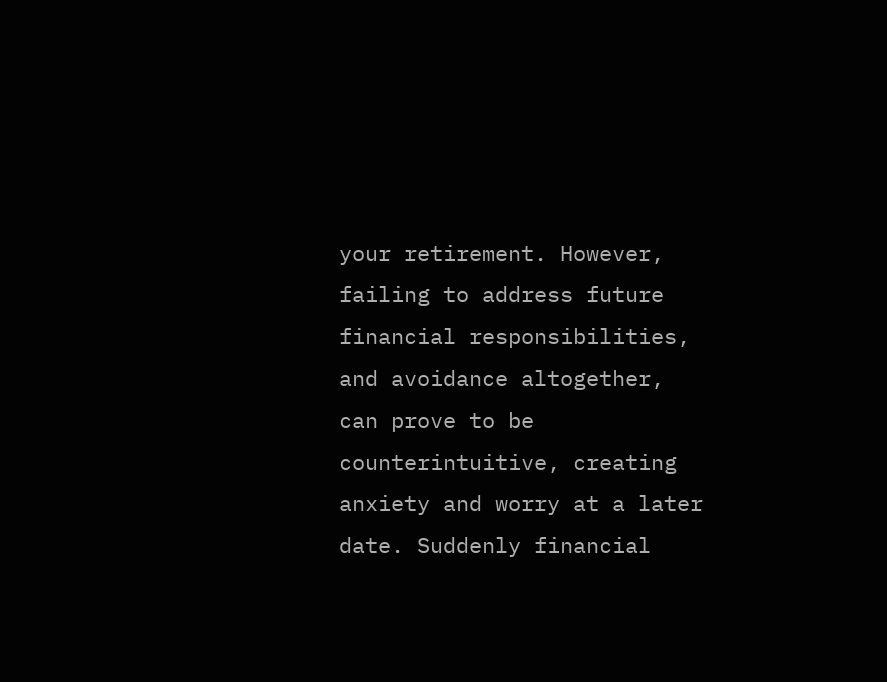your retirement. However, failing to address future financial responsibilities, and avoidance altogether, can prove to be counterintuitive, creating anxiety and worry at a later date. Suddenly financial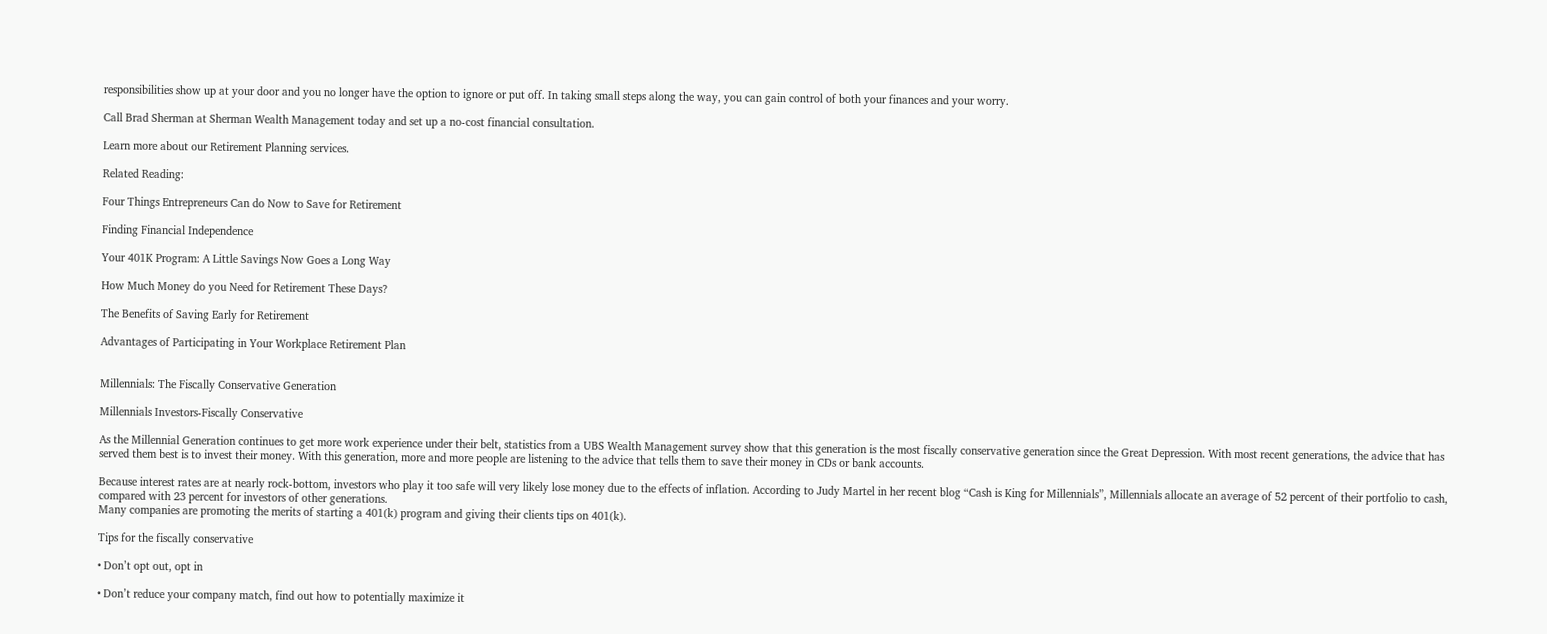responsibilities show up at your door and you no longer have the option to ignore or put off. In taking small steps along the way, you can gain control of both your finances and your worry.

Call Brad Sherman at Sherman Wealth Management today and set up a no-cost financial consultation.

Learn more about our Retirement Planning services.

Related Reading:

Four Things Entrepreneurs Can do Now to Save for Retirement

Finding Financial Independence

Your 401K Program: A Little Savings Now Goes a Long Way

How Much Money do you Need for Retirement These Days?

The Benefits of Saving Early for Retirement

Advantages of Participating in Your Workplace Retirement Plan


Millennials: The Fiscally Conservative Generation

Millennials Investors-Fiscally Conservative

As the Millennial Generation continues to get more work experience under their belt, statistics from a UBS Wealth Management survey show that this generation is the most fiscally conservative generation since the Great Depression. With most recent generations, the advice that has served them best is to invest their money. With this generation, more and more people are listening to the advice that tells them to save their money in CDs or bank accounts.

Because interest rates are at nearly rock-bottom, investors who play it too safe will very likely lose money due to the effects of inflation. According to Judy Martel in her recent blog “Cash is King for Millennials”, Millennials allocate an average of 52 percent of their portfolio to cash, compared with 23 percent for investors of other generations.
Many companies are promoting the merits of starting a 401(k) program and giving their clients tips on 401(k).

Tips for the fiscally conservative

• Don’t opt out, opt in

• Don’t reduce your company match, find out how to potentially maximize it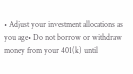• Adjust your investment allocations as you age• Do not borrow or withdraw money from your 401(k) until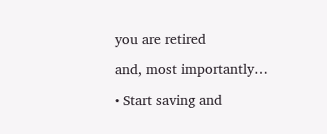you are retired

and, most importantly…

• Start saving and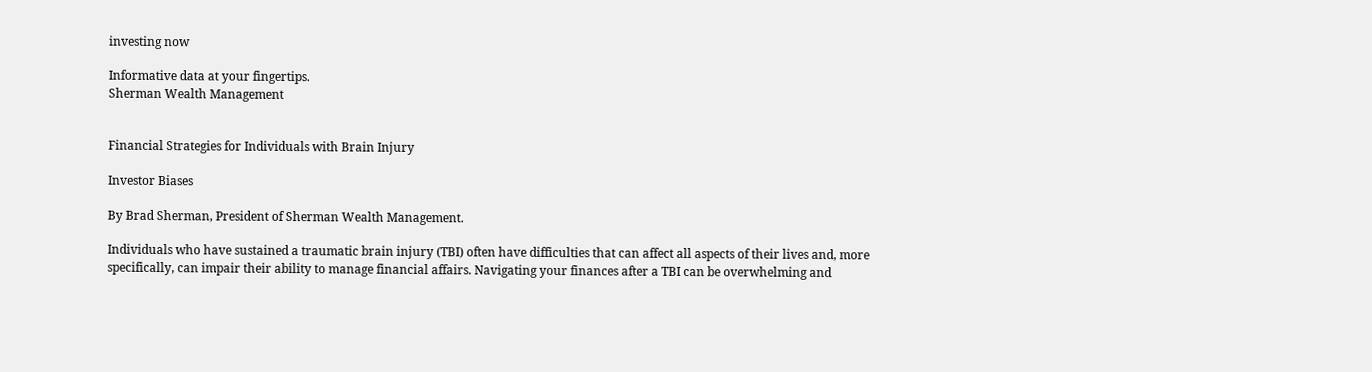investing now

Informative data at your fingertips.
Sherman Wealth Management


Financial Strategies for Individuals with Brain Injury

Investor Biases

By Brad Sherman, President of Sherman Wealth Management.

Individuals who have sustained a traumatic brain injury (TBI) often have difficulties that can affect all aspects of their lives and, more specifically, can impair their ability to manage financial affairs. Navigating your finances after a TBI can be overwhelming and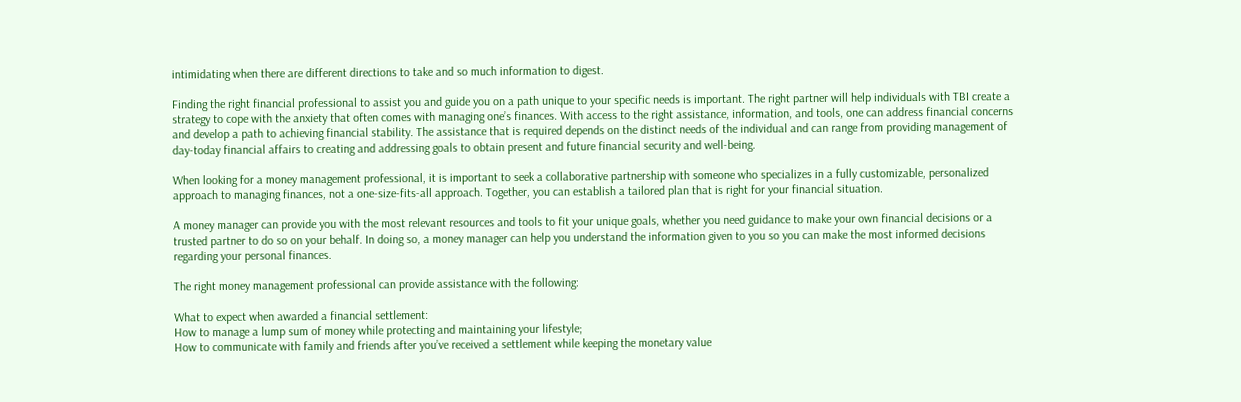intimidating when there are different directions to take and so much information to digest.

Finding the right financial professional to assist you and guide you on a path unique to your specific needs is important. The right partner will help individuals with TBI create a strategy to cope with the anxiety that often comes with managing one’s finances. With access to the right assistance, information, and tools, one can address financial concerns and develop a path to achieving financial stability. The assistance that is required depends on the distinct needs of the individual and can range from providing management of day-today financial affairs to creating and addressing goals to obtain present and future financial security and well-being.

When looking for a money management professional, it is important to seek a collaborative partnership with someone who specializes in a fully customizable, personalized approach to managing finances, not a one-size-fits-all approach. Together, you can establish a tailored plan that is right for your financial situation.

A money manager can provide you with the most relevant resources and tools to fit your unique goals, whether you need guidance to make your own financial decisions or a trusted partner to do so on your behalf. In doing so, a money manager can help you understand the information given to you so you can make the most informed decisions regarding your personal finances.

The right money management professional can provide assistance with the following:

What to expect when awarded a financial settlement:
How to manage a lump sum of money while protecting and maintaining your lifestyle;
How to communicate with family and friends after you’ve received a settlement while keeping the monetary value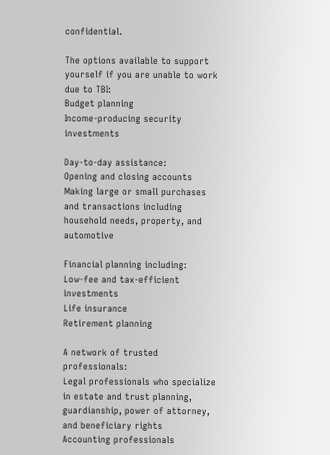confidential.

The options available to support yourself if you are unable to work due to TBI:
Budget planning
Income-producing security investments

Day-to-day assistance:
Opening and closing accounts
Making large or small purchases and transactions including household needs, property, and automotive

Financial planning including:
Low-fee and tax-efficient investments
Life insurance
Retirement planning

A network of trusted professionals:
Legal professionals who specialize in estate and trust planning, guardianship, power of attorney, and beneficiary rights
Accounting professionals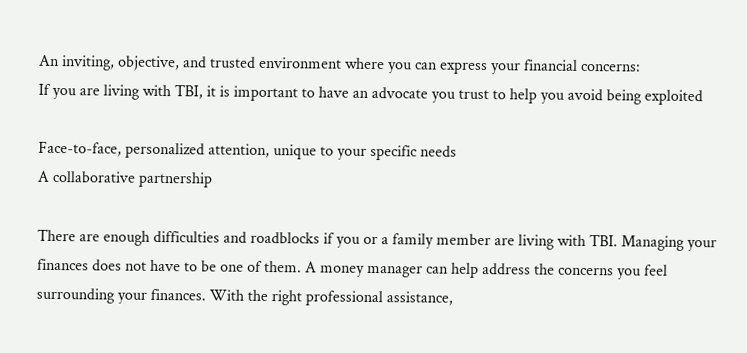An inviting, objective, and trusted environment where you can express your financial concerns:
If you are living with TBI, it is important to have an advocate you trust to help you avoid being exploited

Face-to-face, personalized attention, unique to your specific needs
A collaborative partnership

There are enough difficulties and roadblocks if you or a family member are living with TBI. Managing your finances does not have to be one of them. A money manager can help address the concerns you feel surrounding your finances. With the right professional assistance,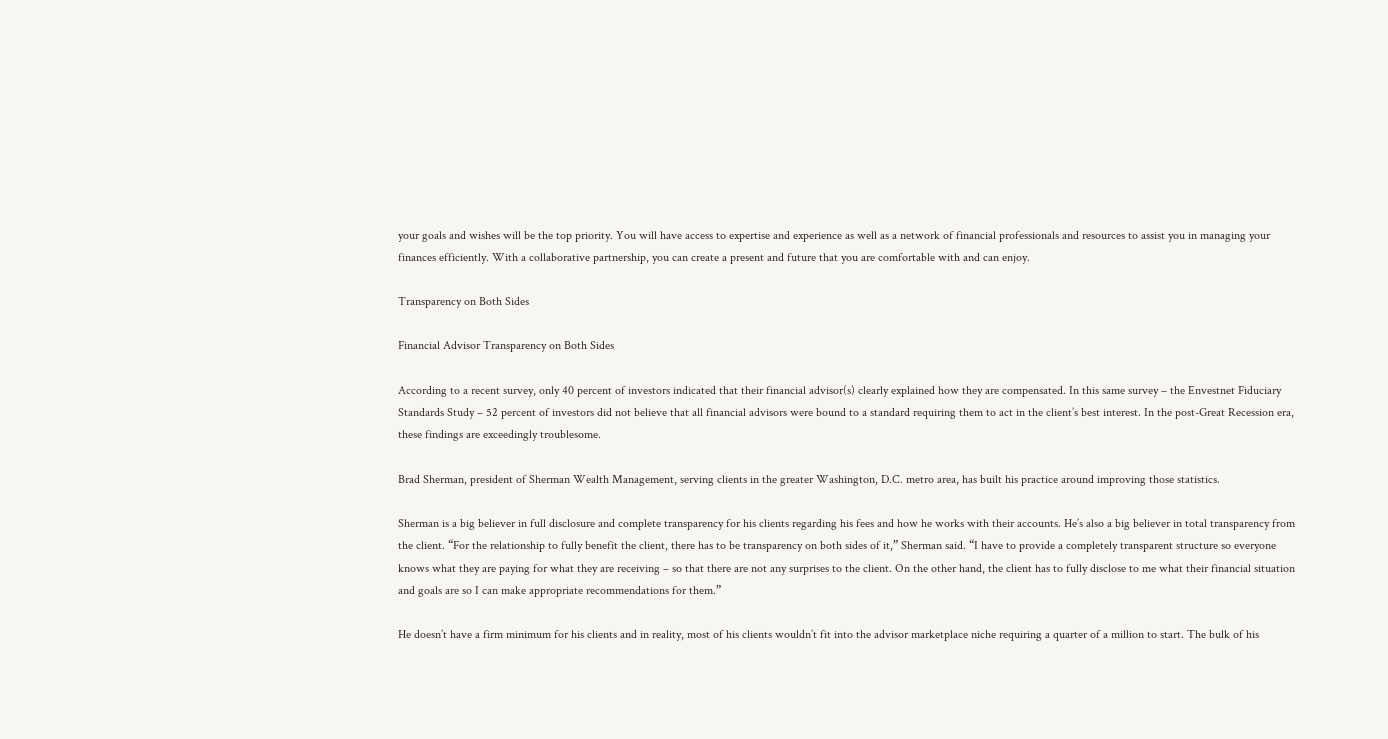your goals and wishes will be the top priority. You will have access to expertise and experience as well as a network of financial professionals and resources to assist you in managing your finances efficiently. With a collaborative partnership, you can create a present and future that you are comfortable with and can enjoy.

Transparency on Both Sides

Financial Advisor Transparency on Both Sides

According to a recent survey, only 40 percent of investors indicated that their financial advisor(s) clearly explained how they are compensated. In this same survey – the Envestnet Fiduciary Standards Study – 52 percent of investors did not believe that all financial advisors were bound to a standard requiring them to act in the client’s best interest. In the post-Great Recession era, these findings are exceedingly troublesome.

Brad Sherman, president of Sherman Wealth Management, serving clients in the greater Washington, D.C. metro area, has built his practice around improving those statistics.

Sherman is a big believer in full disclosure and complete transparency for his clients regarding his fees and how he works with their accounts. He’s also a big believer in total transparency from the client. “For the relationship to fully benefit the client, there has to be transparency on both sides of it,” Sherman said. “I have to provide a completely transparent structure so everyone knows what they are paying for what they are receiving – so that there are not any surprises to the client. On the other hand, the client has to fully disclose to me what their financial situation and goals are so I can make appropriate recommendations for them.”

He doesn’t have a firm minimum for his clients and in reality, most of his clients wouldn’t fit into the advisor marketplace niche requiring a quarter of a million to start. The bulk of his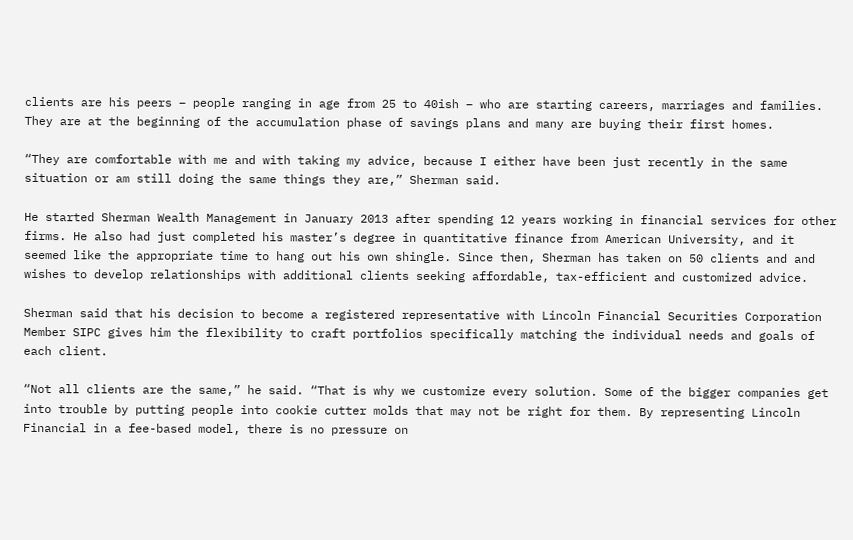clients are his peers – people ranging in age from 25 to 40ish – who are starting careers, marriages and families. They are at the beginning of the accumulation phase of savings plans and many are buying their first homes.

“They are comfortable with me and with taking my advice, because I either have been just recently in the same situation or am still doing the same things they are,” Sherman said.

He started Sherman Wealth Management in January 2013 after spending 12 years working in financial services for other firms. He also had just completed his master’s degree in quantitative finance from American University, and it seemed like the appropriate time to hang out his own shingle. Since then, Sherman has taken on 50 clients and and wishes to develop relationships with additional clients seeking affordable, tax-efficient and customized advice.

Sherman said that his decision to become a registered representative with Lincoln Financial Securities Corporation Member SIPC gives him the flexibility to craft portfolios specifically matching the individual needs and goals of each client.

“Not all clients are the same,” he said. “That is why we customize every solution. Some of the bigger companies get into trouble by putting people into cookie cutter molds that may not be right for them. By representing Lincoln Financial in a fee-based model, there is no pressure on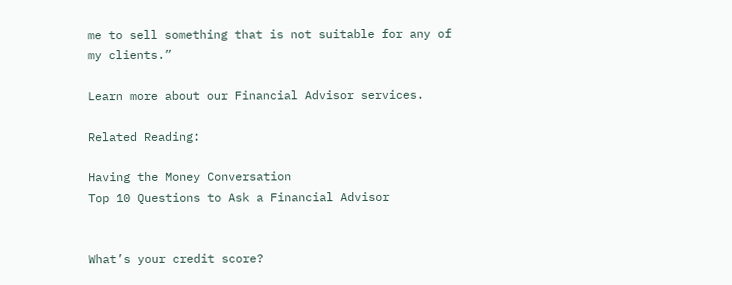me to sell something that is not suitable for any of my clients.”

Learn more about our Financial Advisor services.

Related Reading:

Having the Money Conversation
Top 10 Questions to Ask a Financial Advisor


What’s your credit score?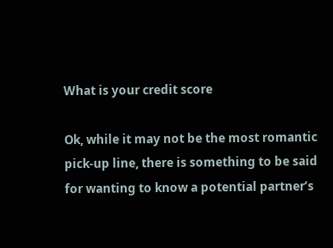What is your credit score

Ok, while it may not be the most romantic pick-up line, there is something to be said for wanting to know a potential partner’s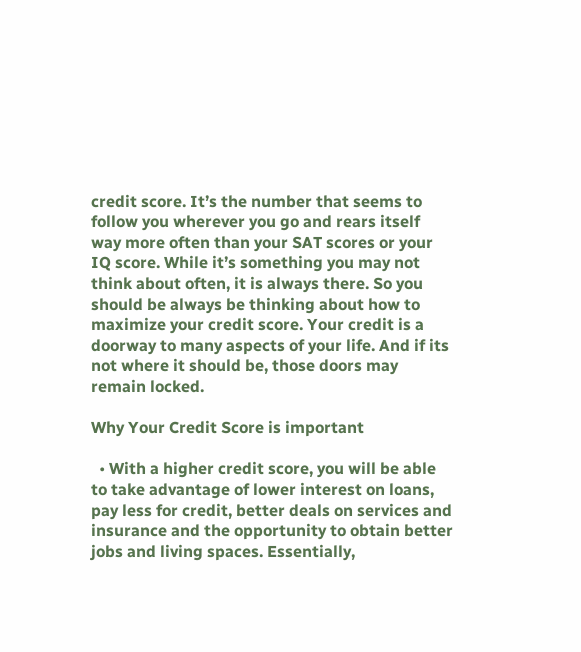credit score. It’s the number that seems to follow you wherever you go and rears itself way more often than your SAT scores or your IQ score. While it’s something you may not think about often, it is always there. So you should be always be thinking about how to maximize your credit score. Your credit is a doorway to many aspects of your life. And if its not where it should be, those doors may remain locked.

Why Your Credit Score is important

  • With a higher credit score, you will be able to take advantage of lower interest on loans, pay less for credit, better deals on services and insurance and the opportunity to obtain better jobs and living spaces. Essentially,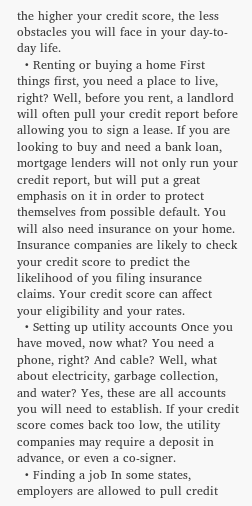the higher your credit score, the less obstacles you will face in your day-to-day life.
  • Renting or buying a home First things first, you need a place to live, right? Well, before you rent, a landlord will often pull your credit report before allowing you to sign a lease. If you are looking to buy and need a bank loan, mortgage lenders will not only run your credit report, but will put a great emphasis on it in order to protect themselves from possible default. You will also need insurance on your home. Insurance companies are likely to check your credit score to predict the likelihood of you filing insurance claims. Your credit score can affect your eligibility and your rates.
  • Setting up utility accounts Once you have moved, now what? You need a phone, right? And cable? Well, what about electricity, garbage collection, and water? Yes, these are all accounts you will need to establish. If your credit score comes back too low, the utility companies may require a deposit in advance, or even a co-signer.
  • Finding a job In some states, employers are allowed to pull credit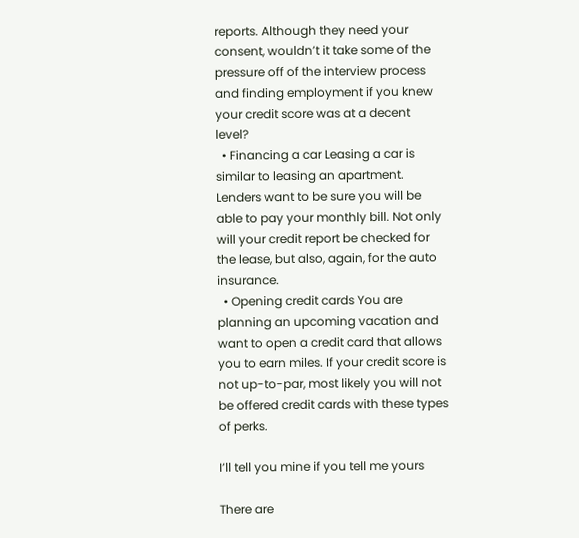reports. Although they need your consent, wouldn’t it take some of the pressure off of the interview process and finding employment if you knew your credit score was at a decent level?
  • Financing a car Leasing a car is similar to leasing an apartment. Lenders want to be sure you will be able to pay your monthly bill. Not only will your credit report be checked for the lease, but also, again, for the auto insurance.
  • Opening credit cards You are planning an upcoming vacation and want to open a credit card that allows you to earn miles. If your credit score is not up-to-par, most likely you will not be offered credit cards with these types of perks.

I’ll tell you mine if you tell me yours

There are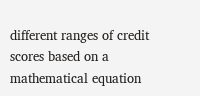different ranges of credit scores based on a mathematical equation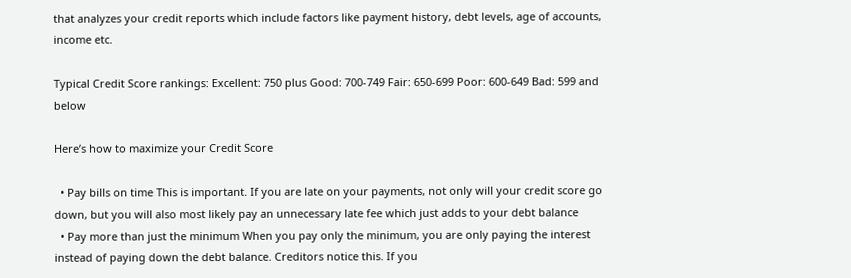that analyzes your credit reports which include factors like payment history, debt levels, age of accounts, income etc.

Typical Credit Score rankings: Excellent: 750 plus Good: 700-749 Fair: 650-699 Poor: 600-649 Bad: 599 and below

Here’s how to maximize your Credit Score

  • Pay bills on time This is important. If you are late on your payments, not only will your credit score go down, but you will also most likely pay an unnecessary late fee which just adds to your debt balance
  • Pay more than just the minimum When you pay only the minimum, you are only paying the interest instead of paying down the debt balance. Creditors notice this. If you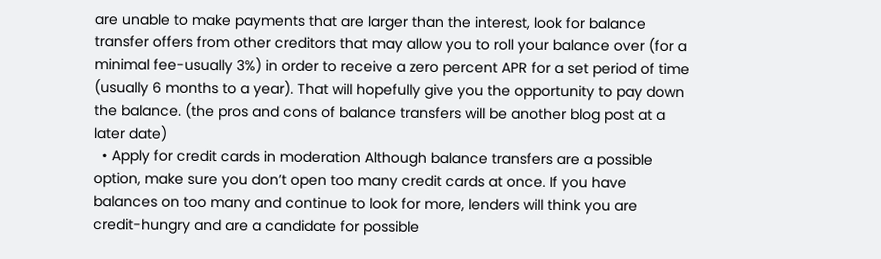are unable to make payments that are larger than the interest, look for balance transfer offers from other creditors that may allow you to roll your balance over (for a minimal fee-usually 3%) in order to receive a zero percent APR for a set period of time (usually 6 months to a year). That will hopefully give you the opportunity to pay down the balance. (the pros and cons of balance transfers will be another blog post at a later date)
  • Apply for credit cards in moderation Although balance transfers are a possible option, make sure you don’t open too many credit cards at once. If you have balances on too many and continue to look for more, lenders will think you are credit-hungry and are a candidate for possible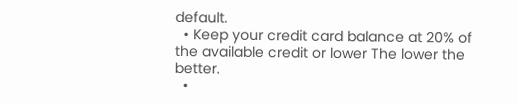default.
  • Keep your credit card balance at 20% of the available credit or lower The lower the better.
  •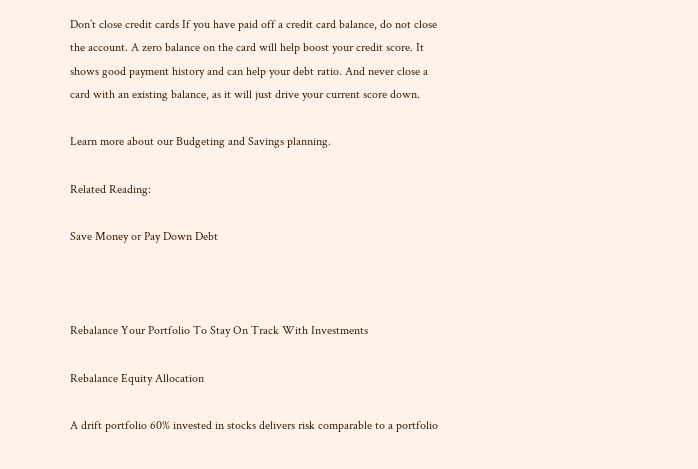Don’t close credit cards If you have paid off a credit card balance, do not close the account. A zero balance on the card will help boost your credit score. It shows good payment history and can help your debt ratio. And never close a card with an existing balance, as it will just drive your current score down.

Learn more about our Budgeting and Savings planning.

Related Reading:

Save Money or Pay Down Debt



Rebalance Your Portfolio To Stay On Track With Investments

Rebalance Equity Allocation

A drift portfolio 60% invested in stocks delivers risk comparable to a portfolio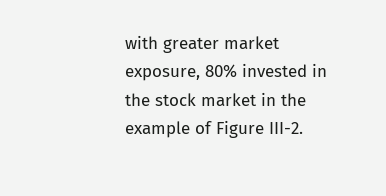with greater market exposure, 80% invested in the stock market in the example of Figure III-2.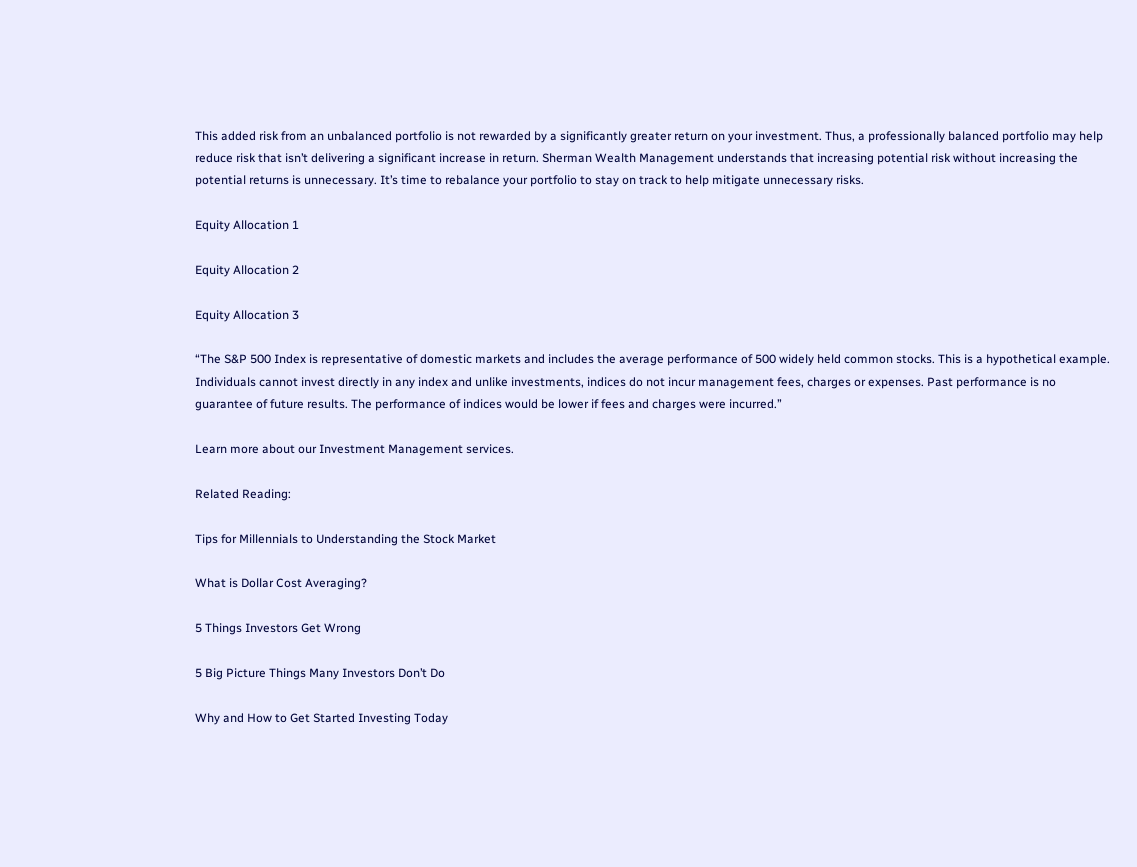This added risk from an unbalanced portfolio is not rewarded by a significantly greater return on your investment. Thus, a professionally balanced portfolio may help reduce risk that isn’t delivering a significant increase in return. Sherman Wealth Management understands that increasing potential risk without increasing the potential returns is unnecessary. It’s time to rebalance your portfolio to stay on track to help mitigate unnecessary risks.

Equity Allocation 1

Equity Allocation 2

Equity Allocation 3

“The S&P 500 Index is representative of domestic markets and includes the average performance of 500 widely held common stocks. This is a hypothetical example. Individuals cannot invest directly in any index and unlike investments, indices do not incur management fees, charges or expenses. Past performance is no guarantee of future results. The performance of indices would be lower if fees and charges were incurred.”

Learn more about our Investment Management services.

Related Reading:

Tips for Millennials to Understanding the Stock Market

What is Dollar Cost Averaging?

5 Things Investors Get Wrong

5 Big Picture Things Many Investors Don’t Do

Why and How to Get Started Investing Today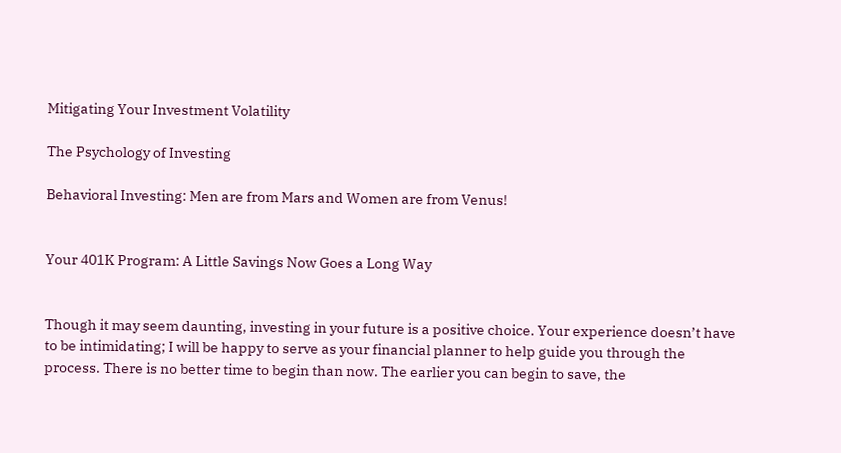Mitigating Your Investment Volatility

The Psychology of Investing

Behavioral Investing: Men are from Mars and Women are from Venus!


Your 401K Program: A Little Savings Now Goes a Long Way


Though it may seem daunting, investing in your future is a positive choice. Your experience doesn’t have to be intimidating; I will be happy to serve as your financial planner to help guide you through the process. There is no better time to begin than now. The earlier you can begin to save, the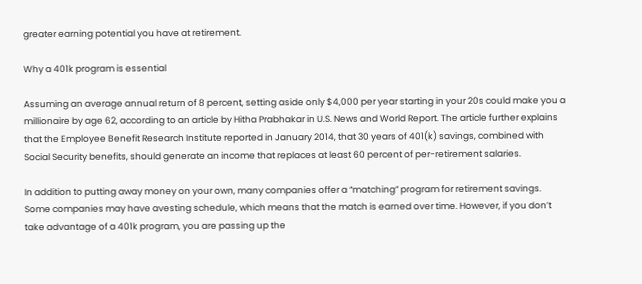greater earning potential you have at retirement.

Why a 401k program is essential

Assuming an average annual return of 8 percent, setting aside only $4,000 per year starting in your 20s could make you a millionaire by age 62, according to an article by Hitha Prabhakar in U.S. News and World Report. The article further explains that the Employee Benefit Research Institute reported in January 2014, that 30 years of 401(k) savings, combined with Social Security benefits, should generate an income that replaces at least 60 percent of per-retirement salaries.

In addition to putting away money on your own, many companies offer a “matching” program for retirement savings. Some companies may have avesting schedule, which means that the match is earned over time. However, if you don’t take advantage of a 401k program, you are passing up the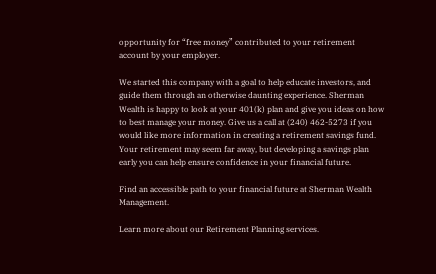opportunity for “free money” contributed to your retirement account by your employer.

We started this company with a goal to help educate investors, and guide them through an otherwise daunting experience. Sherman Wealth is happy to look at your 401(k) plan and give you ideas on how to best manage your money. Give us a call at (240) 462-5273 if you would like more information in creating a retirement savings fund. Your retirement may seem far away, but developing a savings plan early you can help ensure confidence in your financial future.

Find an accessible path to your financial future at Sherman Wealth Management.

Learn more about our Retirement Planning services.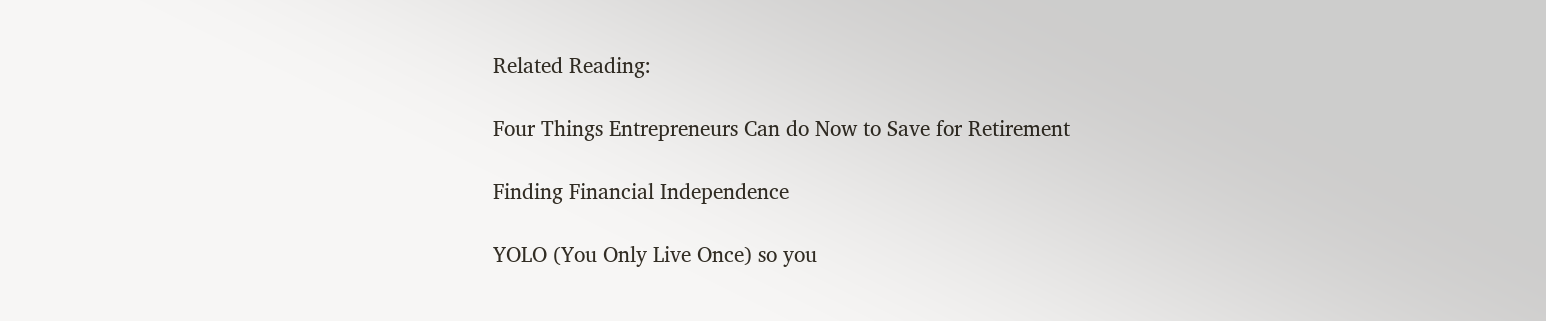Related Reading:

Four Things Entrepreneurs Can do Now to Save for Retirement

Finding Financial Independence

YOLO (You Only Live Once) so you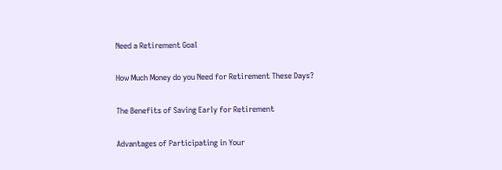Need a Retirement Goal

How Much Money do you Need for Retirement These Days?

The Benefits of Saving Early for Retirement

Advantages of Participating in Your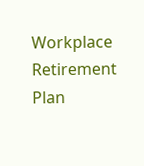Workplace Retirement Plan